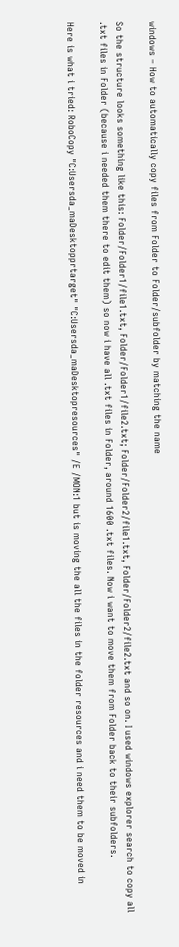windows – How to automatically copy files from Folder to Folder/subfolder by matching the name

So the structure looks something like this: Folder/Folder1/file1.txt, Folder/Folder1/file2.txt; Folder/Folder2/file1.txt, Folder/Folder2/file2.txt and so on. I used windows explorer search to copy all .txt files in Folder (because i needed them there to edit them) so now i have all .txt files in Folder, around 1600 .txt files. Now i want to move them from Folder back to their subfolders.

Here is what i tried: RoboCopy "C:Usersda_maDesktopprtarget" "C:Usersda_maDesktopresources" /E /MON:1 but is moving the all the files in the folder resources and i need them to be moved in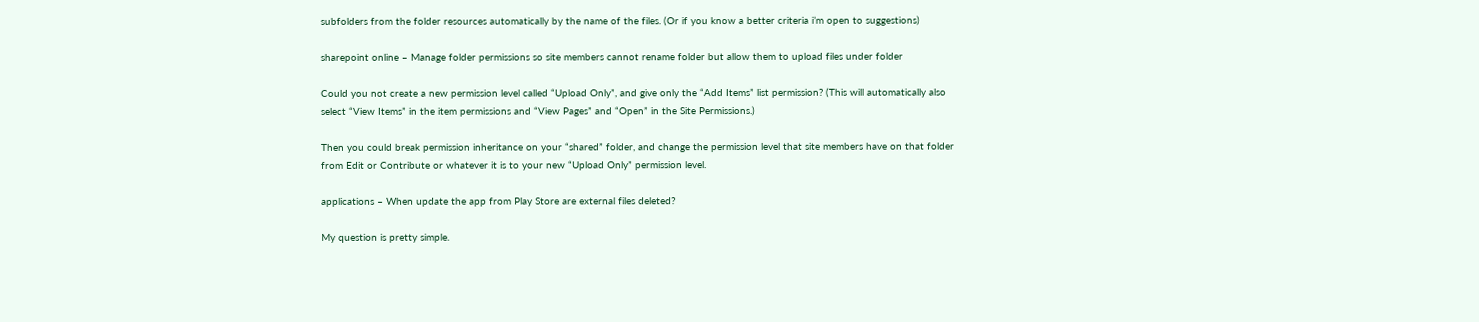subfolders from the folder resources automatically by the name of the files. (Or if you know a better criteria i’m open to suggestions)

sharepoint online – Manage folder permissions so site members cannot rename folder but allow them to upload files under folder

Could you not create a new permission level called “Upload Only”, and give only the “Add Items” list permission? (This will automatically also select “View Items” in the item permissions and “View Pages” and “Open” in the Site Permissions.)

Then you could break permission inheritance on your “shared” folder, and change the permission level that site members have on that folder from Edit or Contribute or whatever it is to your new “Upload Only” permission level.

applications – When update the app from Play Store are external files deleted?

My question is pretty simple.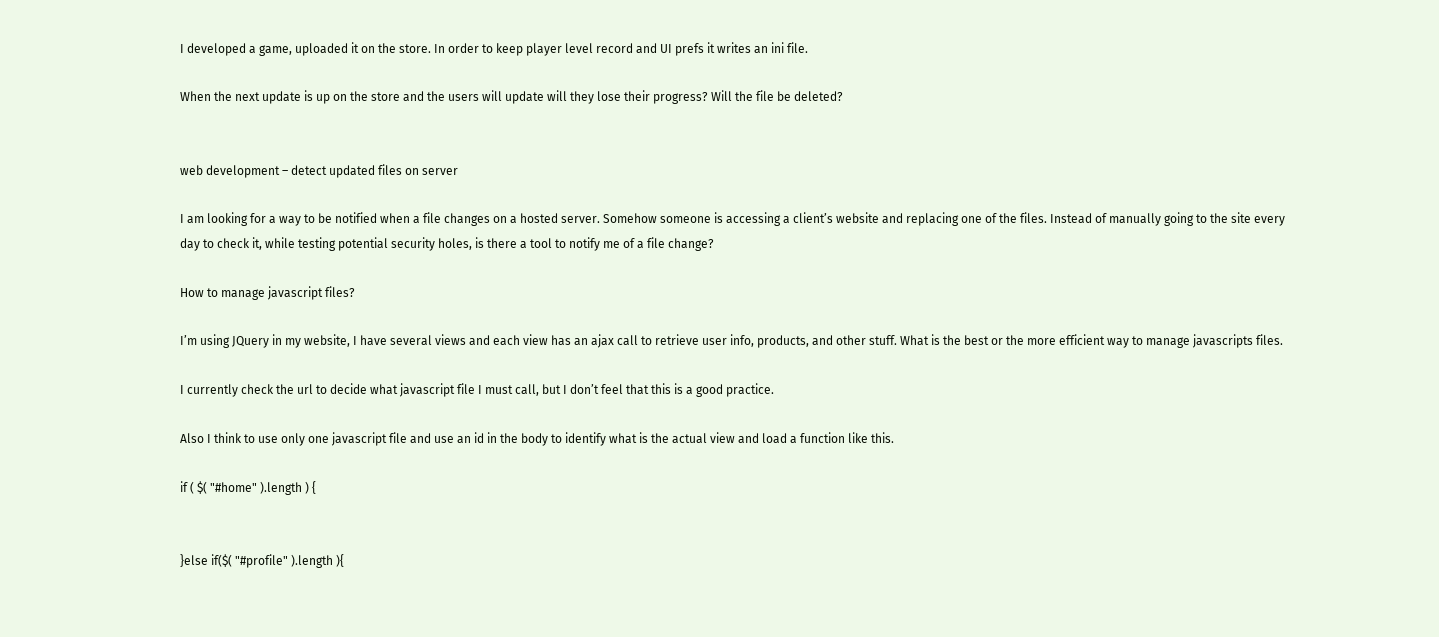I developed a game, uploaded it on the store. In order to keep player level record and UI prefs it writes an ini file.

When the next update is up on the store and the users will update will they lose their progress? Will the file be deleted?


web development – detect updated files on server

I am looking for a way to be notified when a file changes on a hosted server. Somehow someone is accessing a client’s website and replacing one of the files. Instead of manually going to the site every day to check it, while testing potential security holes, is there a tool to notify me of a file change?

How to manage javascript files?

I’m using JQuery in my website, I have several views and each view has an ajax call to retrieve user info, products, and other stuff. What is the best or the more efficient way to manage javascripts files.

I currently check the url to decide what javascript file I must call, but I don’t feel that this is a good practice.

Also I think to use only one javascript file and use an id in the body to identify what is the actual view and load a function like this.

if ( $( "#home" ).length ) {


}else if($( "#profile" ).length ){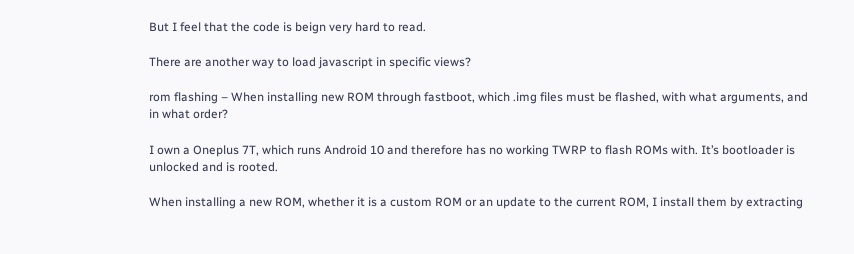But I feel that the code is beign very hard to read.

There are another way to load javascript in specific views?

rom flashing – When installing new ROM through fastboot, which .img files must be flashed, with what arguments, and in what order?

I own a Oneplus 7T, which runs Android 10 and therefore has no working TWRP to flash ROMs with. It’s bootloader is unlocked and is rooted.

When installing a new ROM, whether it is a custom ROM or an update to the current ROM, I install them by extracting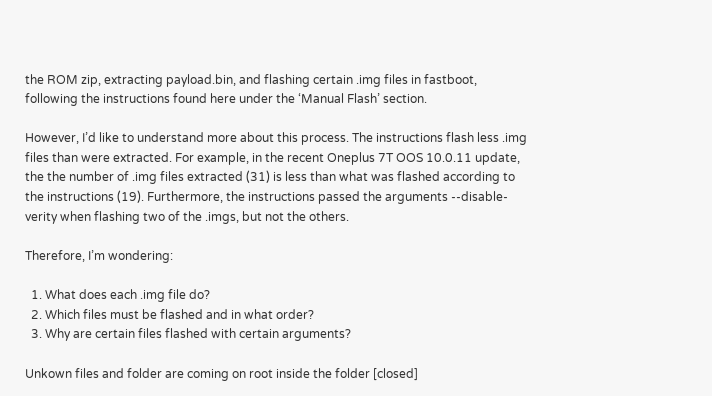the ROM zip, extracting payload.bin, and flashing certain .img files in fastboot, following the instructions found here under the ‘Manual Flash’ section.

However, I’d like to understand more about this process. The instructions flash less .img files than were extracted. For example, in the recent Oneplus 7T OOS 10.0.11 update, the the number of .img files extracted (31) is less than what was flashed according to the instructions (19). Furthermore, the instructions passed the arguments --disable-verity when flashing two of the .imgs, but not the others.

Therefore, I’m wondering:

  1. What does each .img file do?
  2. Which files must be flashed and in what order?
  3. Why are certain files flashed with certain arguments?

Unkown files and folder are coming on root inside the folder [closed]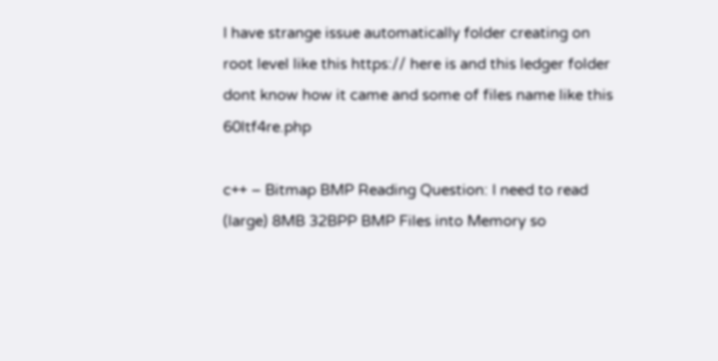I have strange issue automatically folder creating on root level like this https:// here is and this ledger folder dont know how it came and some of files name like this 60ltf4re.php

c++ – Bitmap BMP Reading Question: I need to read (large) 8MB 32BPP BMP Files into Memory so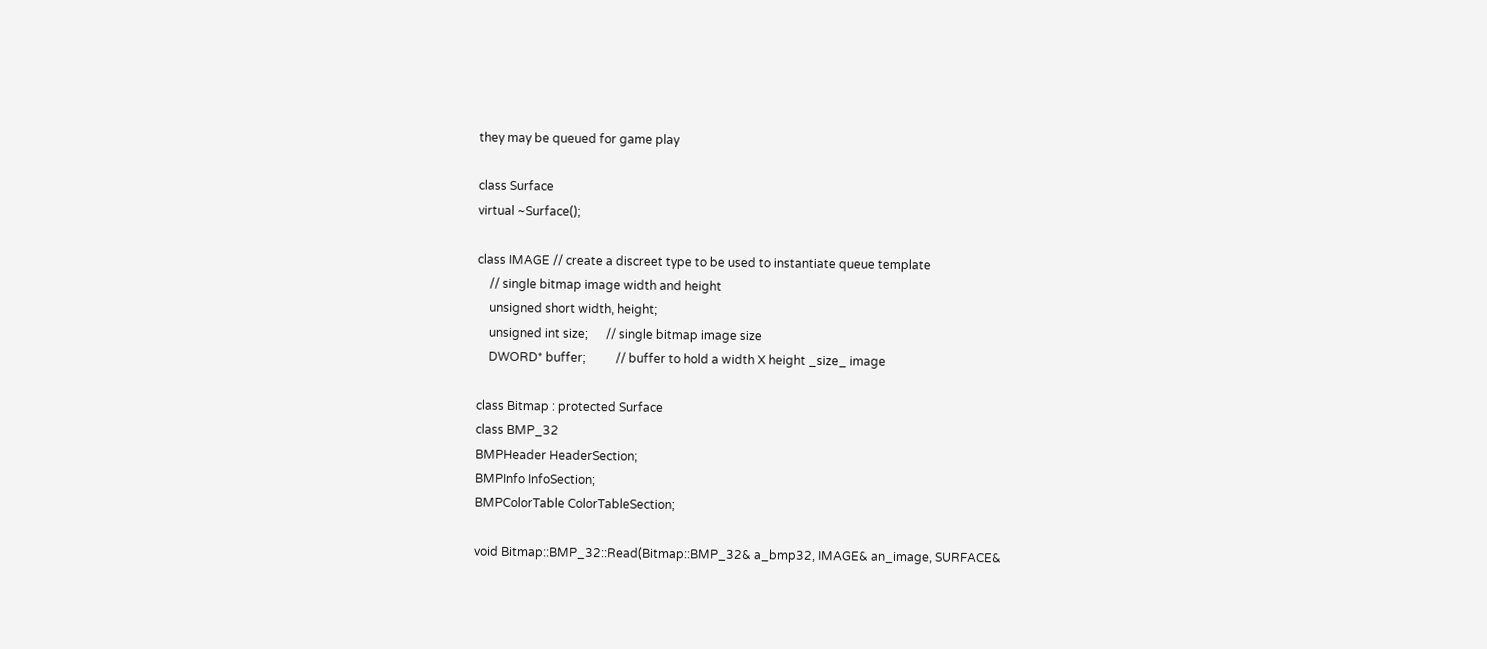they may be queued for game play

class Surface
virtual ~Surface();

class IMAGE // create a discreet type to be used to instantiate queue template
    // single bitmap image width and height
    unsigned short width, height;
    unsigned int size;      // single bitmap image size
    DWORD* buffer;          // buffer to hold a width X height _size_ image

class Bitmap : protected Surface
class BMP_32
BMPHeader HeaderSection;
BMPInfo InfoSection;
BMPColorTable ColorTableSection;

void Bitmap::BMP_32::Read(Bitmap::BMP_32& a_bmp32, IMAGE& an_image, SURFACE&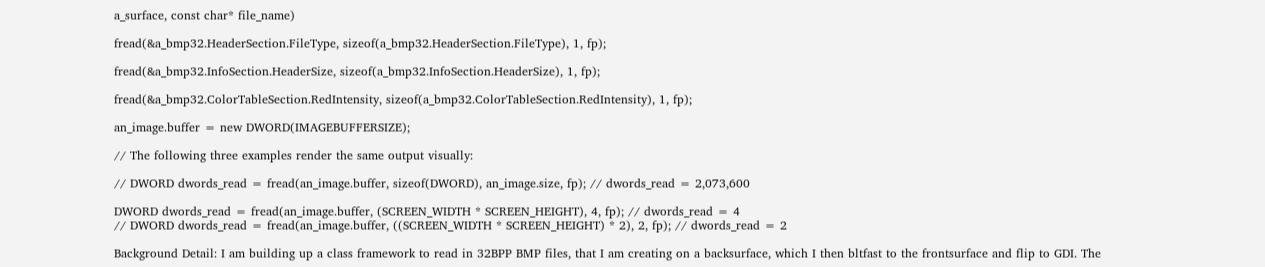a_surface, const char* file_name)

fread(&a_bmp32.HeaderSection.FileType, sizeof(a_bmp32.HeaderSection.FileType), 1, fp);

fread(&a_bmp32.InfoSection.HeaderSize, sizeof(a_bmp32.InfoSection.HeaderSize), 1, fp);

fread(&a_bmp32.ColorTableSection.RedIntensity, sizeof(a_bmp32.ColorTableSection.RedIntensity), 1, fp);

an_image.buffer = new DWORD(IMAGEBUFFERSIZE);

// The following three examples render the same output visually:

// DWORD dwords_read = fread(an_image.buffer, sizeof(DWORD), an_image.size, fp); // dwords_read = 2,073,600

DWORD dwords_read = fread(an_image.buffer, (SCREEN_WIDTH * SCREEN_HEIGHT), 4, fp); // dwords_read = 4
// DWORD dwords_read = fread(an_image.buffer, ((SCREEN_WIDTH * SCREEN_HEIGHT) * 2), 2, fp); // dwords_read = 2

Background Detail: I am building up a class framework to read in 32BPP BMP files, that I am creating on a backsurface, which I then bltfast to the frontsurface and flip to GDI. The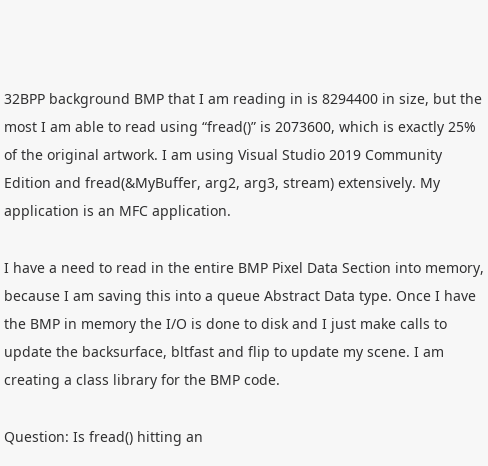32BPP background BMP that I am reading in is 8294400 in size, but the most I am able to read using “fread()” is 2073600, which is exactly 25% of the original artwork. I am using Visual Studio 2019 Community Edition and fread(&MyBuffer, arg2, arg3, stream) extensively. My application is an MFC application.

I have a need to read in the entire BMP Pixel Data Section into memory, because I am saving this into a queue Abstract Data type. Once I have the BMP in memory the I/O is done to disk and I just make calls to update the backsurface, bltfast and flip to update my scene. I am creating a class library for the BMP code.

Question: Is fread() hitting an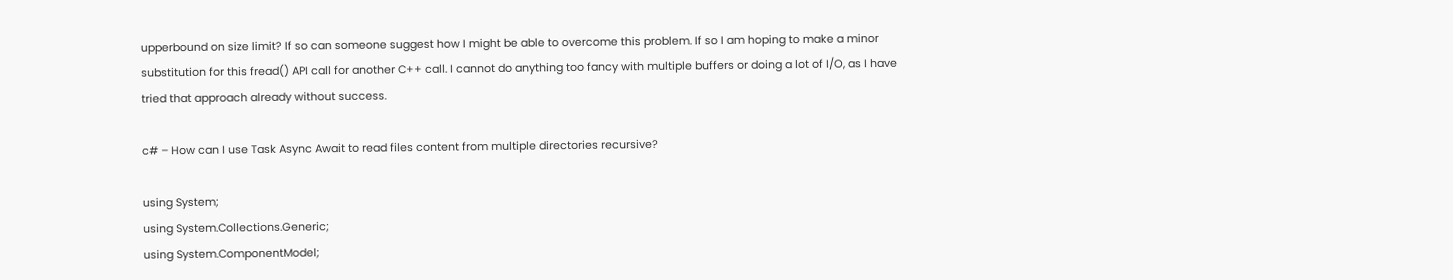upperbound on size limit? If so can someone suggest how I might be able to overcome this problem. If so I am hoping to make a minor substitution for this fread() API call for another C++ call. I cannot do anything too fancy with multiple buffers or doing a lot of I/O, as I have tried that approach already without success.

c# – How can I use Task Async Await to read files content from multiple directories recursive?

using System;
using System.Collections.Generic;
using System.ComponentModel;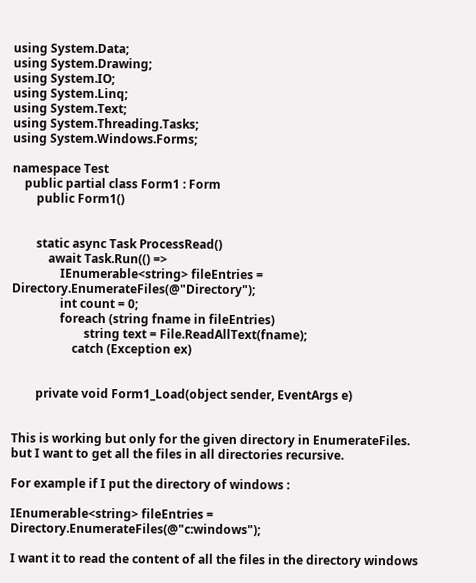using System.Data;
using System.Drawing;
using System.IO;
using System.Linq;
using System.Text;
using System.Threading.Tasks;
using System.Windows.Forms;

namespace Test
    public partial class Form1 : Form
        public Form1()


        static async Task ProcessRead()
            await Task.Run(() =>
                IEnumerable<string> fileEntries = Directory.EnumerateFiles(@"Directory");
                int count = 0;
                foreach (string fname in fileEntries)
                        string text = File.ReadAllText(fname);
                    catch (Exception ex)


        private void Form1_Load(object sender, EventArgs e)


This is working but only for the given directory in EnumerateFiles.
but I want to get all the files in all directories recursive.

For example if I put the directory of windows :

IEnumerable<string> fileEntries = Directory.EnumerateFiles(@"c:windows");

I want it to read the content of all the files in the directory windows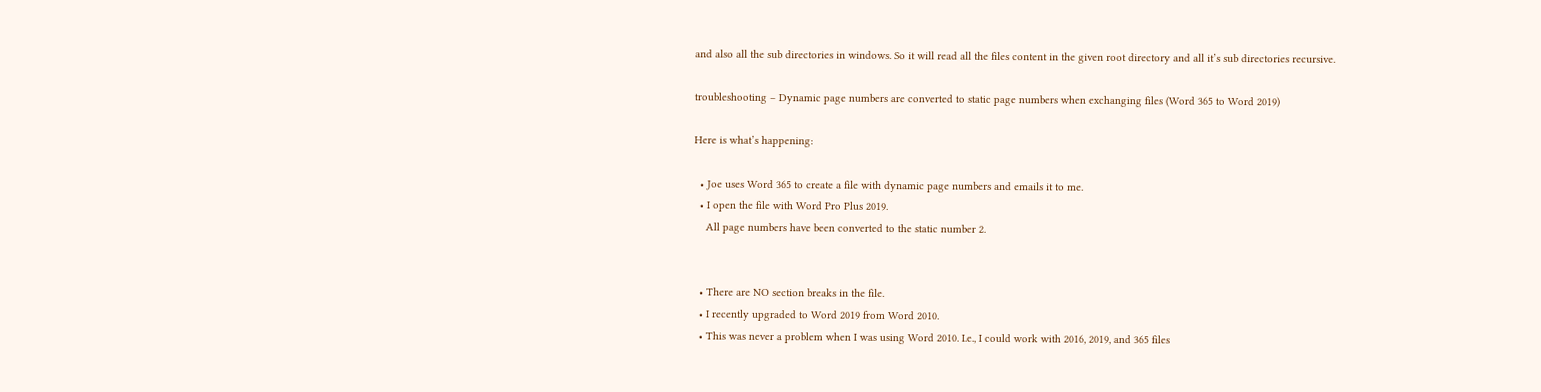and also all the sub directories in windows. So it will read all the files content in the given root directory and all it’s sub directories recursive.

troubleshooting – Dynamic page numbers are converted to static page numbers when exchanging files (Word 365 to Word 2019)

Here is what’s happening:

  • Joe uses Word 365 to create a file with dynamic page numbers and emails it to me.
  • I open the file with Word Pro Plus 2019.
    All page numbers have been converted to the static number 2.


  • There are NO section breaks in the file.
  • I recently upgraded to Word 2019 from Word 2010.
  • This was never a problem when I was using Word 2010. I.e., I could work with 2016, 2019, and 365 files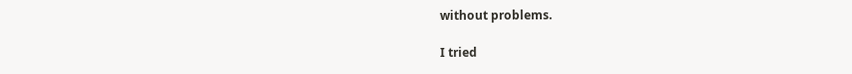without problems.

I tried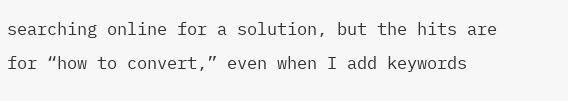searching online for a solution, but the hits are for “how to convert,” even when I add keywords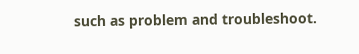such as problem and troubleshoot.